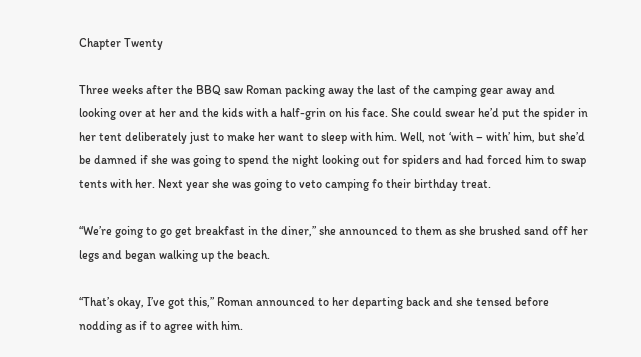Chapter Twenty

Three weeks after the BBQ saw Roman packing away the last of the camping gear away and looking over at her and the kids with a half-grin on his face. She could swear he’d put the spider in her tent deliberately just to make her want to sleep with him. Well, not ‘with – with’ him, but she’d be damned if she was going to spend the night looking out for spiders and had forced him to swap tents with her. Next year she was going to veto camping fo their birthday treat.

“We’re going to go get breakfast in the diner,” she announced to them as she brushed sand off her legs and began walking up the beach.

“That’s okay, I’ve got this,” Roman announced to her departing back and she tensed before nodding as if to agree with him.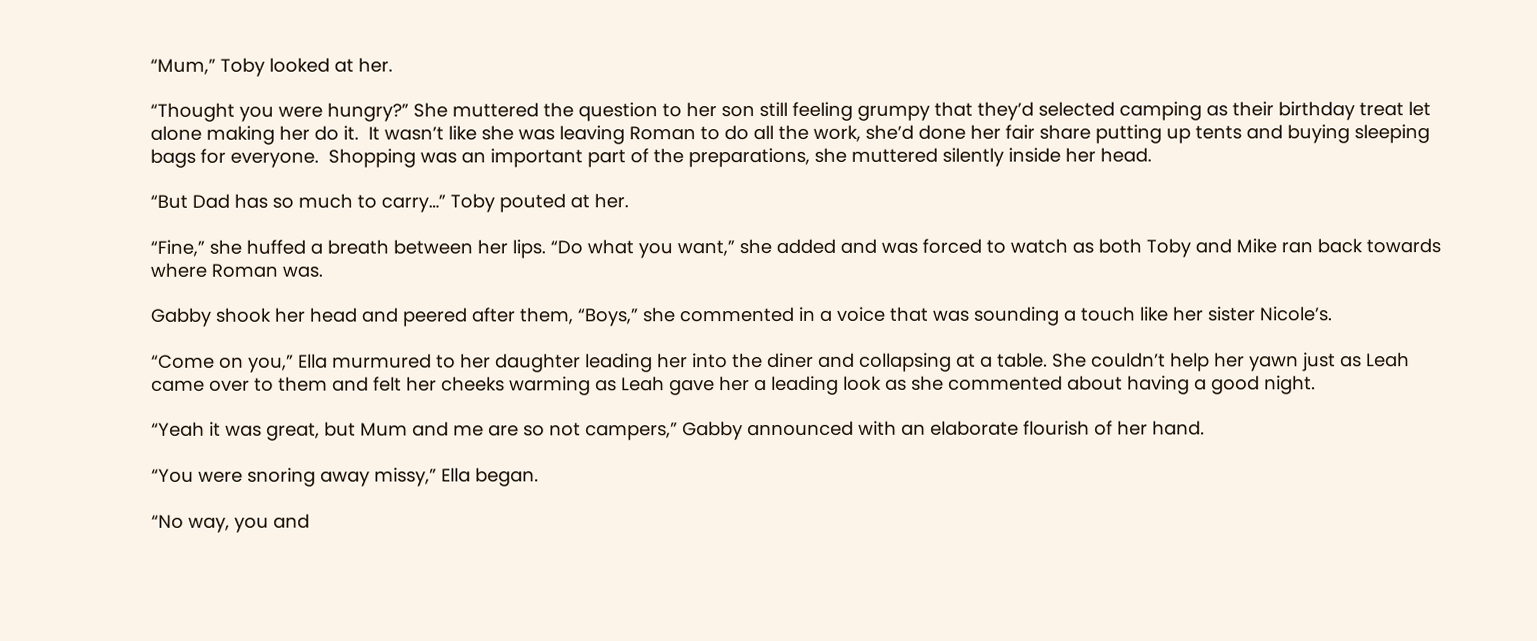“Mum,” Toby looked at her.

“Thought you were hungry?” She muttered the question to her son still feeling grumpy that they’d selected camping as their birthday treat let alone making her do it.  It wasn’t like she was leaving Roman to do all the work, she’d done her fair share putting up tents and buying sleeping bags for everyone.  Shopping was an important part of the preparations, she muttered silently inside her head.

“But Dad has so much to carry…” Toby pouted at her.

“Fine,” she huffed a breath between her lips. “Do what you want,” she added and was forced to watch as both Toby and Mike ran back towards where Roman was.

Gabby shook her head and peered after them, “Boys,” she commented in a voice that was sounding a touch like her sister Nicole’s.

“Come on you,” Ella murmured to her daughter leading her into the diner and collapsing at a table. She couldn’t help her yawn just as Leah came over to them and felt her cheeks warming as Leah gave her a leading look as she commented about having a good night.

“Yeah it was great, but Mum and me are so not campers,” Gabby announced with an elaborate flourish of her hand.

“You were snoring away missy,” Ella began.

“No way, you and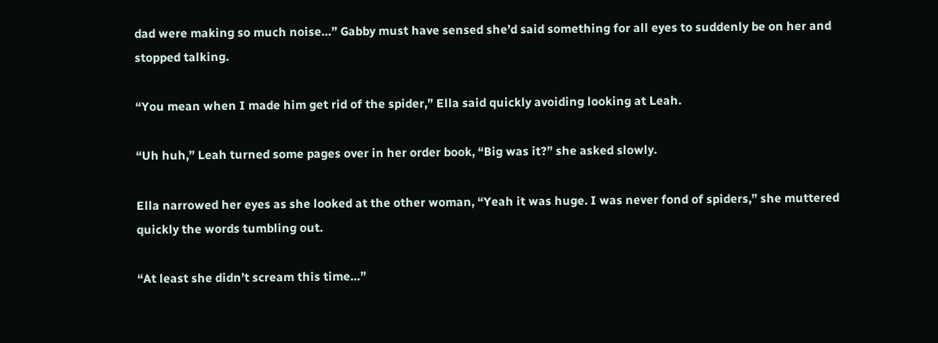dad were making so much noise…” Gabby must have sensed she’d said something for all eyes to suddenly be on her and stopped talking.

“You mean when I made him get rid of the spider,” Ella said quickly avoiding looking at Leah.

“Uh huh,” Leah turned some pages over in her order book, “Big was it?” she asked slowly.

Ella narrowed her eyes as she looked at the other woman, “Yeah it was huge. I was never fond of spiders,” she muttered quickly the words tumbling out.

“At least she didn’t scream this time…”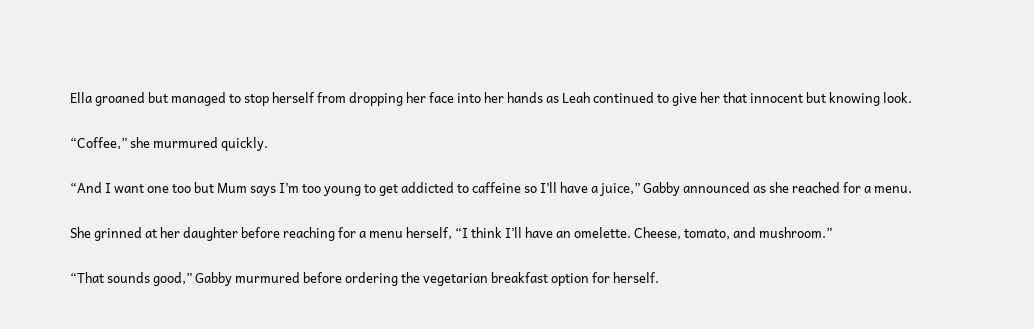Ella groaned but managed to stop herself from dropping her face into her hands as Leah continued to give her that innocent but knowing look.

“Coffee,” she murmured quickly.

“And I want one too but Mum says I’m too young to get addicted to caffeine so I’ll have a juice,” Gabby announced as she reached for a menu.

She grinned at her daughter before reaching for a menu herself, “I think I’ll have an omelette. Cheese, tomato, and mushroom.”

“That sounds good,” Gabby murmured before ordering the vegetarian breakfast option for herself.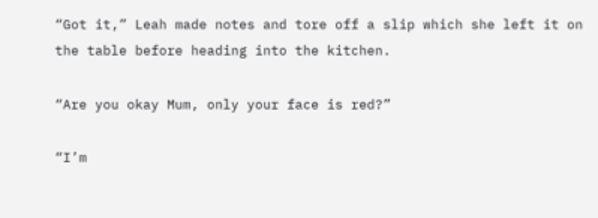“Got it,” Leah made notes and tore off a slip which she left it on the table before heading into the kitchen.

“Are you okay Mum, only your face is red?”

“I’m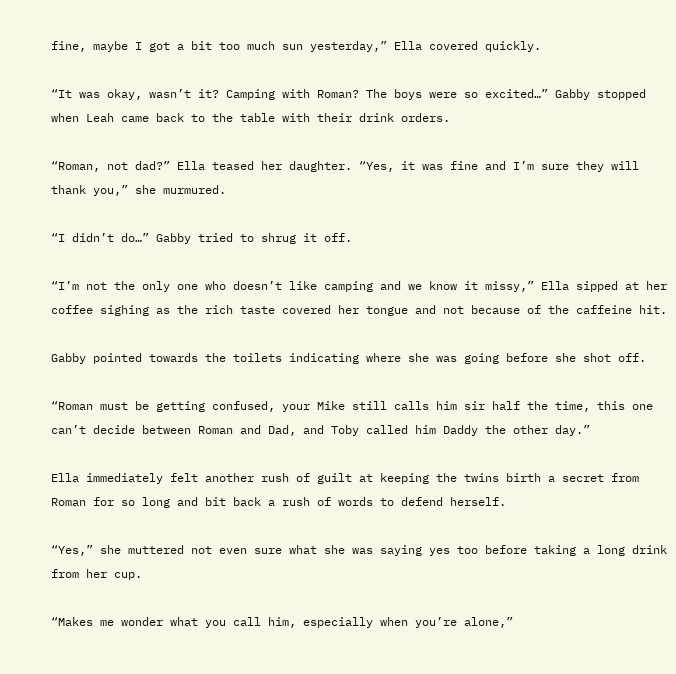fine, maybe I got a bit too much sun yesterday,” Ella covered quickly.

“It was okay, wasn’t it? Camping with Roman? The boys were so excited…” Gabby stopped when Leah came back to the table with their drink orders.

“Roman, not dad?” Ella teased her daughter. “Yes, it was fine and I’m sure they will thank you,” she murmured.

“I didn’t do…” Gabby tried to shrug it off.

“I’m not the only one who doesn’t like camping and we know it missy,” Ella sipped at her coffee sighing as the rich taste covered her tongue and not because of the caffeine hit.

Gabby pointed towards the toilets indicating where she was going before she shot off.

“Roman must be getting confused, your Mike still calls him sir half the time, this one can’t decide between Roman and Dad, and Toby called him Daddy the other day.”

Ella immediately felt another rush of guilt at keeping the twins birth a secret from Roman for so long and bit back a rush of words to defend herself.

“Yes,” she muttered not even sure what she was saying yes too before taking a long drink from her cup.

“Makes me wonder what you call him, especially when you’re alone,”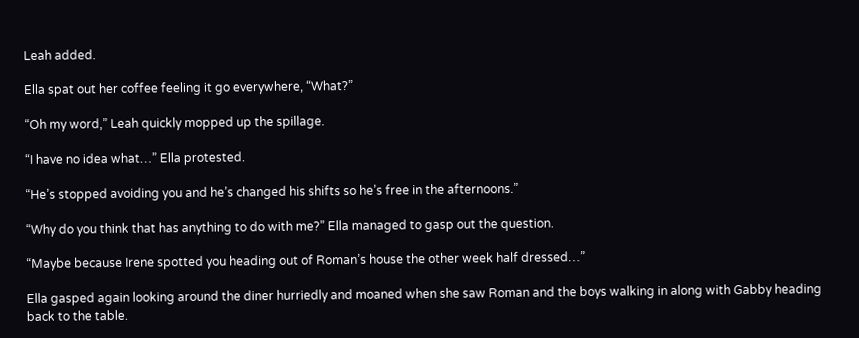Leah added.

Ella spat out her coffee feeling it go everywhere, “What?”

“Oh my word,” Leah quickly mopped up the spillage.

“I have no idea what…” Ella protested.

“He’s stopped avoiding you and he’s changed his shifts so he’s free in the afternoons.”

“Why do you think that has anything to do with me?” Ella managed to gasp out the question.

“Maybe because Irene spotted you heading out of Roman’s house the other week half dressed…”

Ella gasped again looking around the diner hurriedly and moaned when she saw Roman and the boys walking in along with Gabby heading back to the table.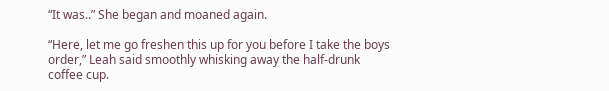“It was..” She began and moaned again.

“Here, let me go freshen this up for you before I take the boys order,” Leah said smoothly whisking away the half-drunk coffee cup.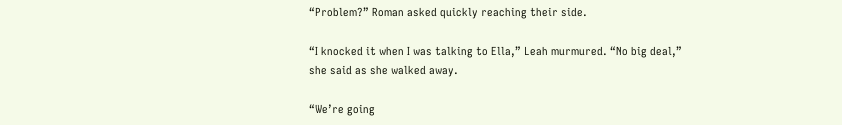“Problem?” Roman asked quickly reaching their side.

“I knocked it when I was talking to Ella,” Leah murmured. “No big deal,” she said as she walked away.

“We’re going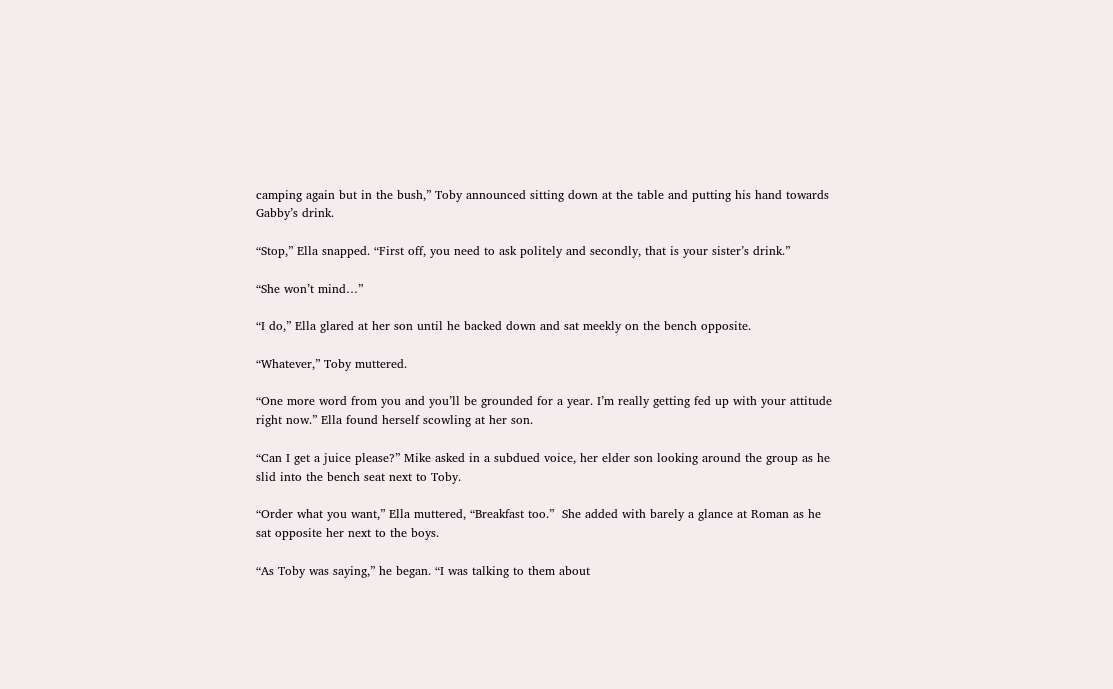camping again but in the bush,” Toby announced sitting down at the table and putting his hand towards Gabby’s drink.

“Stop,” Ella snapped. “First off, you need to ask politely and secondly, that is your sister’s drink.”

“She won’t mind…”

“I do,” Ella glared at her son until he backed down and sat meekly on the bench opposite.

“Whatever,” Toby muttered.

“One more word from you and you’ll be grounded for a year. I’m really getting fed up with your attitude right now.” Ella found herself scowling at her son.

“Can I get a juice please?” Mike asked in a subdued voice, her elder son looking around the group as he slid into the bench seat next to Toby.

“Order what you want,” Ella muttered, “Breakfast too.”  She added with barely a glance at Roman as he sat opposite her next to the boys.

“As Toby was saying,” he began. “I was talking to them about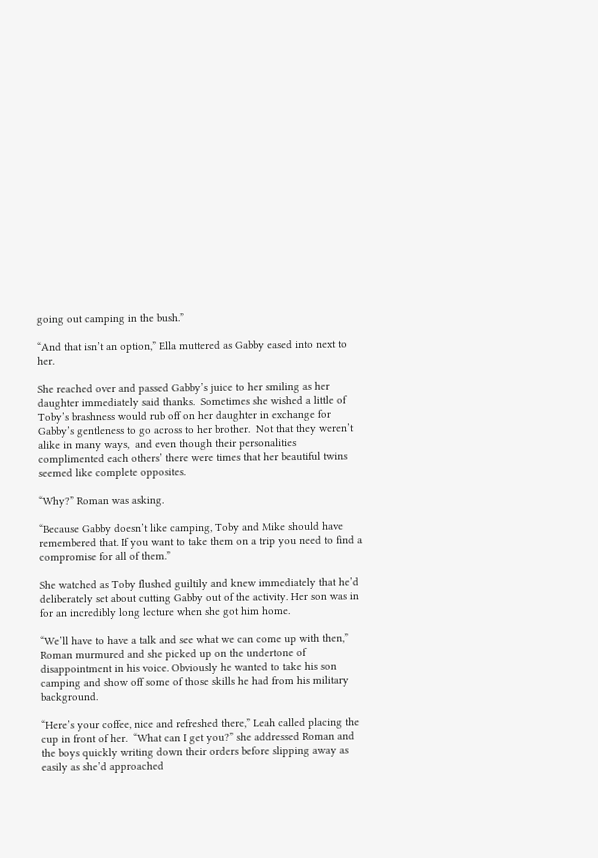going out camping in the bush.”

“And that isn’t an option,” Ella muttered as Gabby eased into next to her.

She reached over and passed Gabby’s juice to her smiling as her daughter immediately said thanks.  Sometimes she wished a little of Toby’s brashness would rub off on her daughter in exchange for Gabby’s gentleness to go across to her brother.  Not that they weren’t alike in many ways,  and even though their personalities complimented each others’ there were times that her beautiful twins seemed like complete opposites.

“Why?” Roman was asking.

“Because Gabby doesn’t like camping, Toby and Mike should have remembered that. If you want to take them on a trip you need to find a compromise for all of them.”

She watched as Toby flushed guiltily and knew immediately that he’d deliberately set about cutting Gabby out of the activity. Her son was in for an incredibly long lecture when she got him home.

“We’ll have to have a talk and see what we can come up with then,” Roman murmured and she picked up on the undertone of disappointment in his voice. Obviously he wanted to take his son camping and show off some of those skills he had from his military background.

“Here’s your coffee, nice and refreshed there,” Leah called placing the cup in front of her.  “What can I get you?” she addressed Roman and the boys quickly writing down their orders before slipping away as easily as she’d approached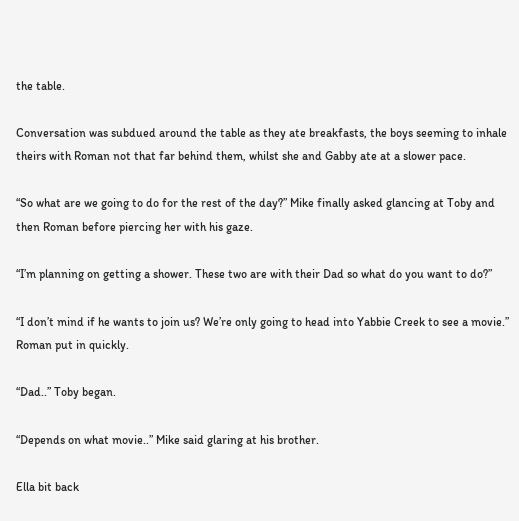the table.

Conversation was subdued around the table as they ate breakfasts, the boys seeming to inhale theirs with Roman not that far behind them, whilst she and Gabby ate at a slower pace.

“So what are we going to do for the rest of the day?” Mike finally asked glancing at Toby and then Roman before piercing her with his gaze.

“I’m planning on getting a shower. These two are with their Dad so what do you want to do?”

“I don’t mind if he wants to join us? We’re only going to head into Yabbie Creek to see a movie.” Roman put in quickly.

“Dad..” Toby began.

“Depends on what movie..” Mike said glaring at his brother.

Ella bit back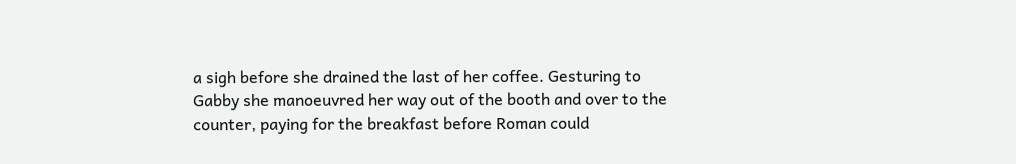a sigh before she drained the last of her coffee. Gesturing to Gabby she manoeuvred her way out of the booth and over to the counter, paying for the breakfast before Roman could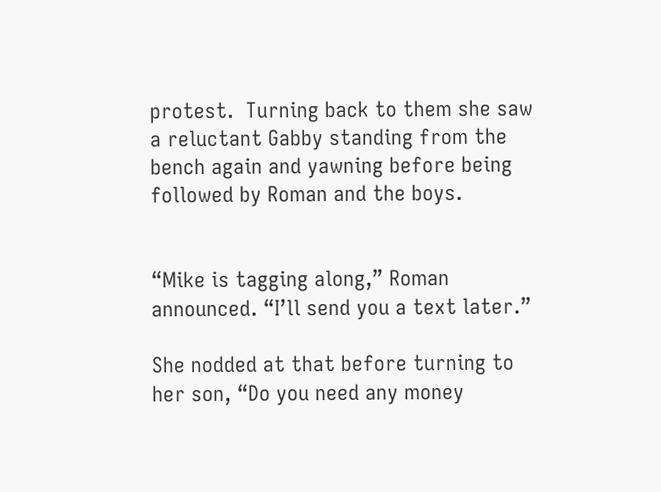protest.  Turning back to them she saw a reluctant Gabby standing from the bench again and yawning before being followed by Roman and the boys.


“Mike is tagging along,” Roman announced. “I’ll send you a text later.”

She nodded at that before turning to her son, “Do you need any money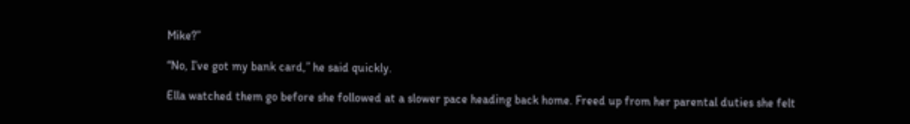Mike?”

“No, I’ve got my bank card,” he said quickly.

Ella watched them go before she followed at a slower pace heading back home. Freed up from her parental duties she felt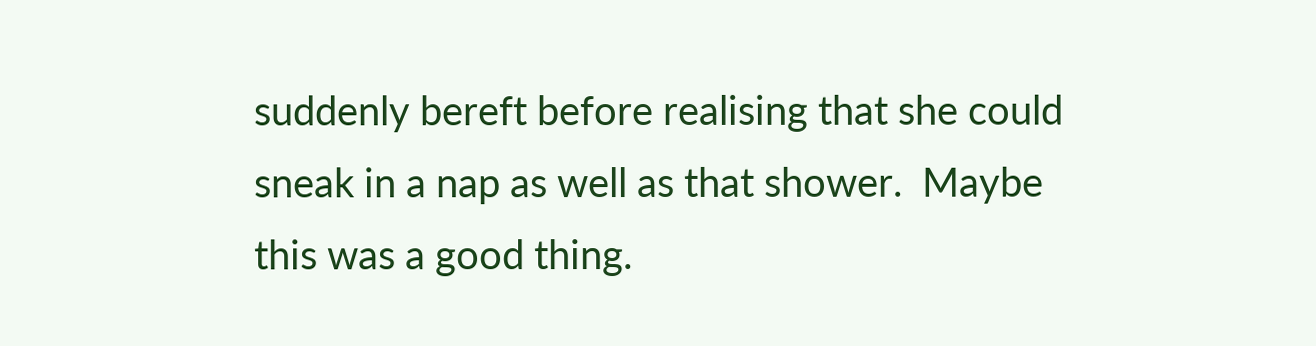suddenly bereft before realising that she could sneak in a nap as well as that shower.  Maybe this was a good thing.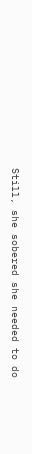Still, she sobered she needed to do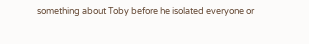something about Toby before he isolated everyone or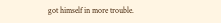got himself in more trouble.